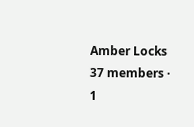Amber Locks 37 members · 1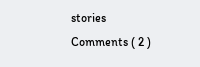stories
Comments ( 2 )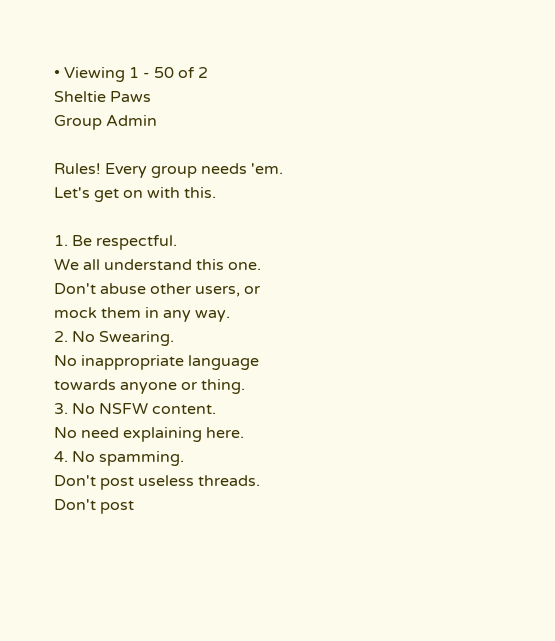• Viewing 1 - 50 of 2
Sheltie Paws
Group Admin

Rules! Every group needs 'em. Let's get on with this.

1. Be respectful.
We all understand this one. Don't abuse other users, or mock them in any way.
2. No Swearing.
No inappropriate language towards anyone or thing.
3. No NSFW content.
No need explaining here.
4. No spamming.
Don't post useless threads. Don't post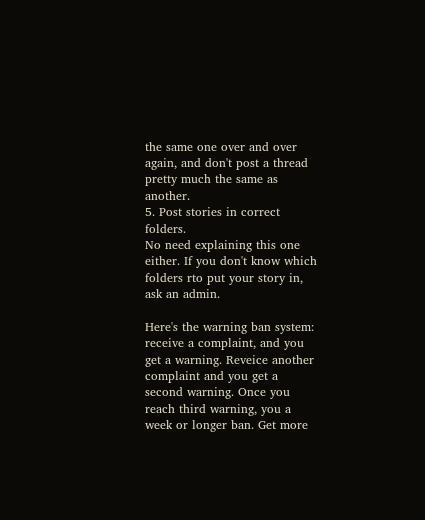the same one over and over again, and don't post a thread pretty much the same as another.
5. Post stories in correct folders.
No need explaining this one either. If you don't know which folders rto put your story in, ask an admin.

Here's the warning ban system: receive a complaint, and you get a warning. Reveice another complaint and you get a second warning. Once you reach third warning, you a week or longer ban. Get more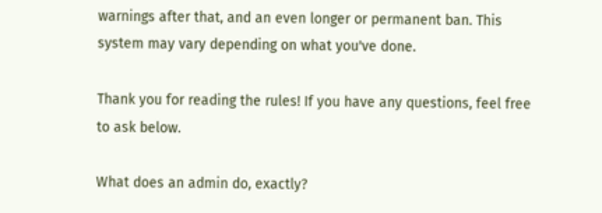warnings after that, and an even longer or permanent ban. This system may vary depending on what you've done.

Thank you for reading the rules! If you have any questions, feel free to ask below.

What does an admin do, exactly?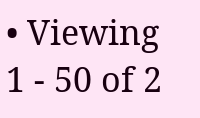• Viewing 1 - 50 of 2